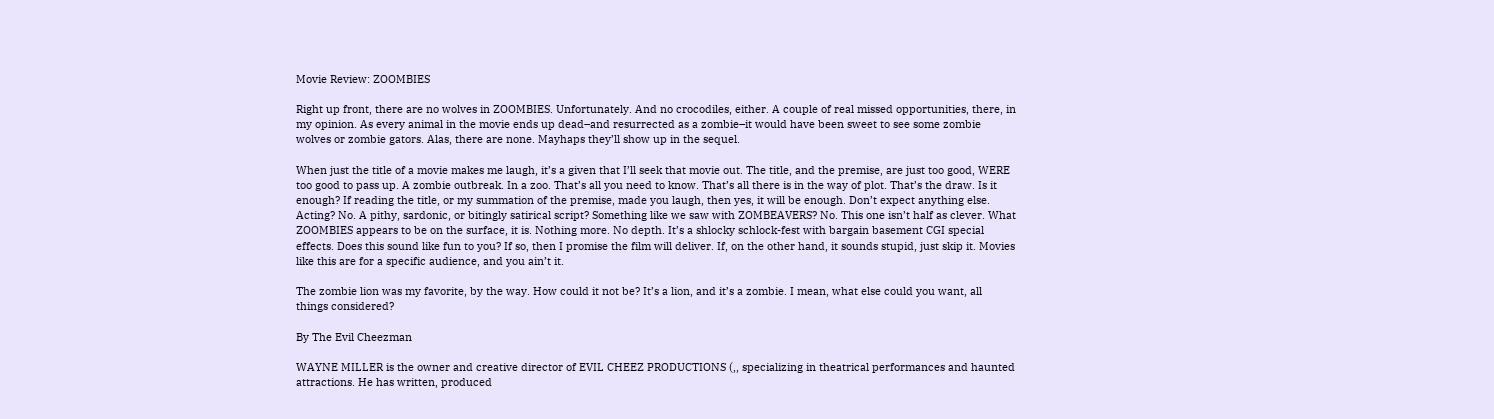Movie Review: ZOOMBIES

Right up front, there are no wolves in ZOOMBIES. Unfortunately. And no crocodiles, either. A couple of real missed opportunities, there, in my opinion. As every animal in the movie ends up dead–and resurrected as a zombie–it would have been sweet to see some zombie wolves or zombie gators. Alas, there are none. Mayhaps they’ll show up in the sequel.

When just the title of a movie makes me laugh, it’s a given that I’ll seek that movie out. The title, and the premise, are just too good, WERE too good to pass up. A zombie outbreak. In a zoo. That’s all you need to know. That’s all there is in the way of plot. That’s the draw. Is it enough? If reading the title, or my summation of the premise, made you laugh, then yes, it will be enough. Don’t expect anything else. Acting? No. A pithy, sardonic, or bitingly satirical script? Something like we saw with ZOMBEAVERS? No. This one isn’t half as clever. What ZOOMBIES appears to be on the surface, it is. Nothing more. No depth. It’s a shlocky schlock-fest with bargain basement CGI special effects. Does this sound like fun to you? If so, then I promise the film will deliver. If, on the other hand, it sounds stupid, just skip it. Movies like this are for a specific audience, and you ain’t it.

The zombie lion was my favorite, by the way. How could it not be? It’s a lion, and it’s a zombie. I mean, what else could you want, all things considered?

By The Evil Cheezman

WAYNE MILLER is the owner and creative director of EVIL CHEEZ PRODUCTIONS (,, specializing in theatrical performances and haunted attractions. He has written, produced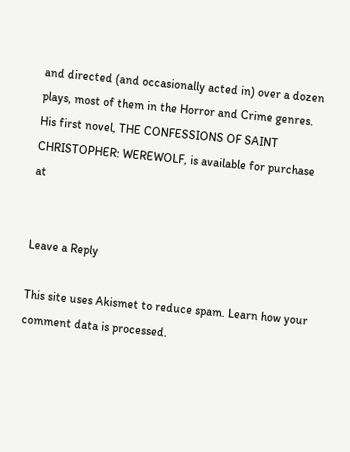and directed (and occasionally acted in) over a dozen plays, most of them in the Horror and Crime genres. His first novel, THE CONFESSIONS OF SAINT CHRISTOPHER: WEREWOLF, is available for purchase at


Leave a Reply

This site uses Akismet to reduce spam. Learn how your comment data is processed.